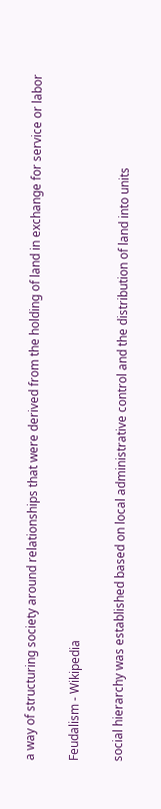a way of structuring society around relationships that were derived from the holding of land in exchange for service or labor

Feudalism - Wikipedia

social hierarchy was established based on local administrative control and the distribution of land into units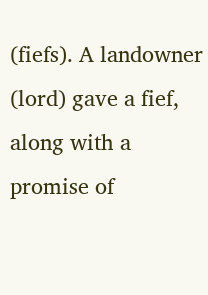(fiefs). A landowner (lord) gave a fief, along with a promise of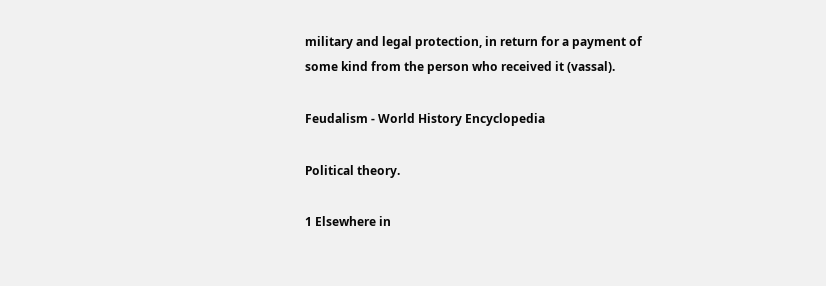military and legal protection, in return for a payment of some kind from the person who received it (vassal).

Feudalism - World History Encyclopedia

Political theory.

1 Elsewhere in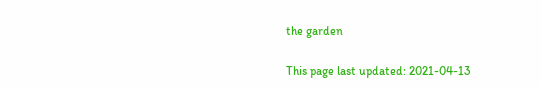the garden

This page last updated: 2021-04-13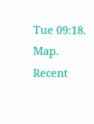Tue 09:18. Map. Recent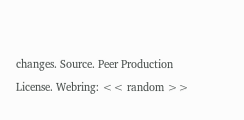changes. Source. Peer Production License. Webring: << random >>